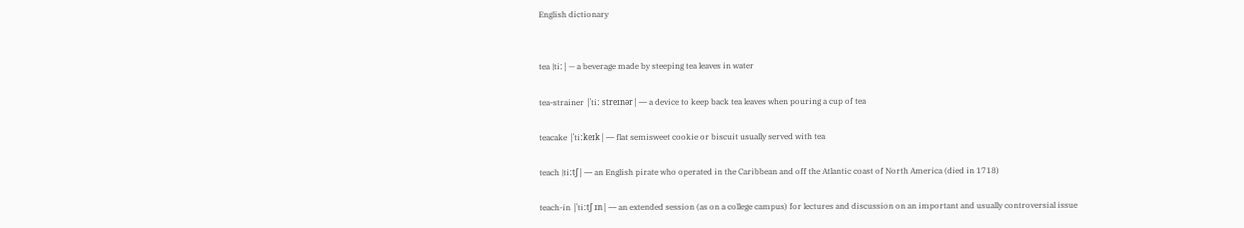English dictionary


tea |tiː| — a beverage made by steeping tea leaves in water

tea-strainer |ˈtiː streɪnər| — a device to keep back tea leaves when pouring a cup of tea

teacake |ˈtiːkeɪk| — flat semisweet cookie or biscuit usually served with tea

teach |tiːtʃ| — an English pirate who operated in the Caribbean and off the Atlantic coast of North America (died in 1718)

teach-in |ˈtiːtʃ ɪn| — an extended session (as on a college campus) for lectures and discussion on an important and usually controversial issue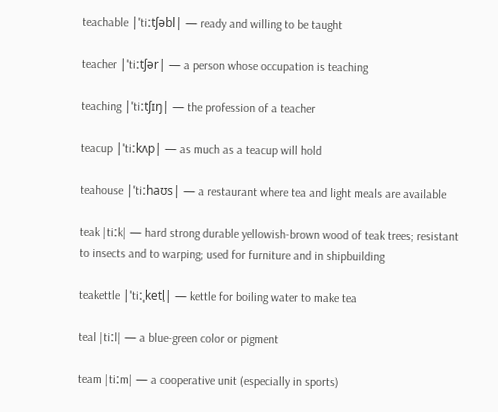teachable |ˈtiːtʃəbl| — ready and willing to be taught

teacher |ˈtiːtʃər| — a person whose occupation is teaching

teaching |ˈtiːtʃɪŋ| — the profession of a teacher

teacup |ˈtiːkʌp| — as much as a teacup will hold

teahouse |ˈtiːhaʊs| — a restaurant where tea and light meals are available

teak |tiːk| — hard strong durable yellowish-brown wood of teak trees; resistant to insects and to warping; used for furniture and in shipbuilding

teakettle |ˈtiːˌketl̩| — kettle for boiling water to make tea

teal |tiːl| — a blue-green color or pigment

team |tiːm| — a cooperative unit (especially in sports)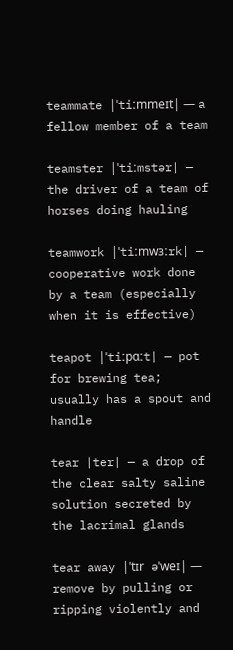teammate |ˈtiːmmeɪt| — a fellow member of a team

teamster |ˈtiːmstər| — the driver of a team of horses doing hauling

teamwork |ˈtiːmwɜːrk| — cooperative work done by a team (especially when it is effective)

teapot |ˈtiːpɑːt| — pot for brewing tea; usually has a spout and handle

tear |ter| — a drop of the clear salty saline solution secreted by the lacrimal glands

tear away |ˈtɪr əˈweɪ| — remove by pulling or ripping violently and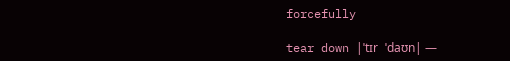forcefully

tear down |ˈtɪr ˈdaʊn| —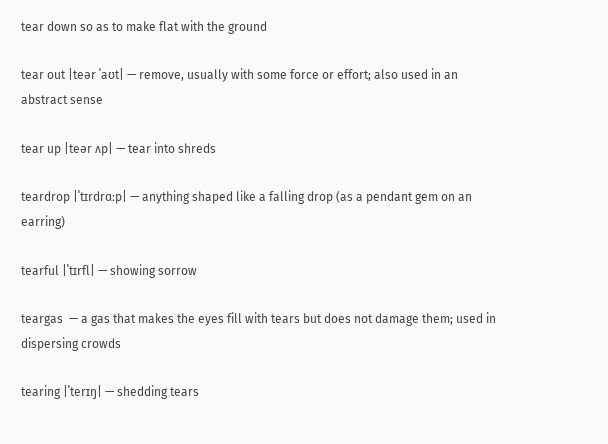tear down so as to make flat with the ground

tear out |teər ˈaʊt| — remove, usually with some force or effort; also used in an abstract sense

tear up |teər ʌp| — tear into shreds

teardrop |ˈtɪrdrɑːp| — anything shaped like a falling drop (as a pendant gem on an earring)

tearful |ˈtɪrfl| — showing sorrow

teargas  — a gas that makes the eyes fill with tears but does not damage them; used in dispersing crowds

tearing |ˈterɪŋ| — shedding tears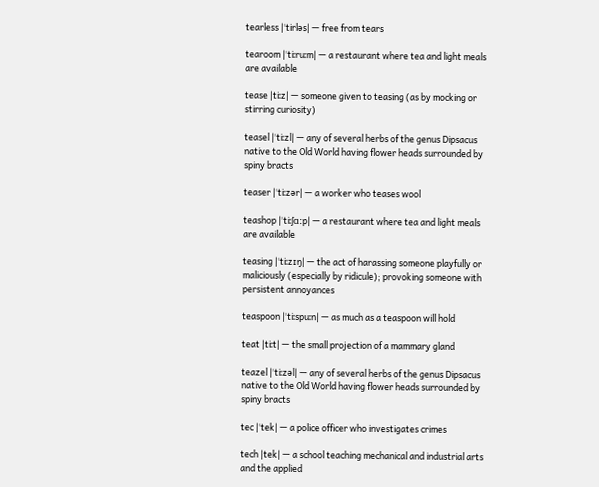tearless |ˈtirləs| — free from tears

tearoom |ˈtiːruːm| — a restaurant where tea and light meals are available

tease |tiːz| — someone given to teasing (as by mocking or stirring curiosity)

teasel |ˈtiːzl| — any of several herbs of the genus Dipsacus native to the Old World having flower heads surrounded by spiny bracts

teaser |ˈtiːzər| — a worker who teases wool

teashop |ˈtiːʃɑːp| — a restaurant where tea and light meals are available

teasing |ˈtiːzɪŋ| — the act of harassing someone playfully or maliciously (especially by ridicule); provoking someone with persistent annoyances

teaspoon |ˈtiːspuːn| — as much as a teaspoon will hold

teat |tiːt| — the small projection of a mammary gland

teazel |ˈtiːzəl| — any of several herbs of the genus Dipsacus native to the Old World having flower heads surrounded by spiny bracts

tec |ˈtek| — a police officer who investigates crimes

tech |tek| — a school teaching mechanical and industrial arts and the applied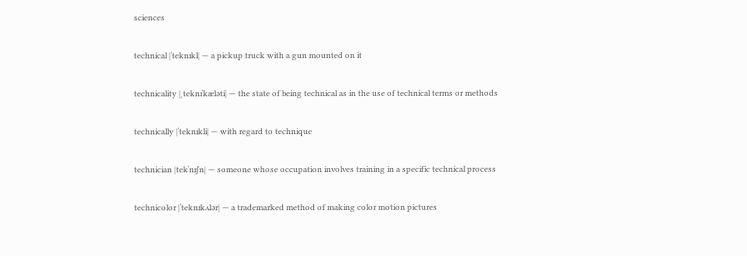sciences

technical |ˈteknɪkl| — a pickup truck with a gun mounted on it

technicality |ˌteknɪˈkæləti| — the state of being technical as in the use of technical terms or methods

technically |ˈteknɪkli| — with regard to technique

technician |tekˈnɪʃn| — someone whose occupation involves training in a specific technical process

technicolor |ˈteknɪkʌlər| — a trademarked method of making color motion pictures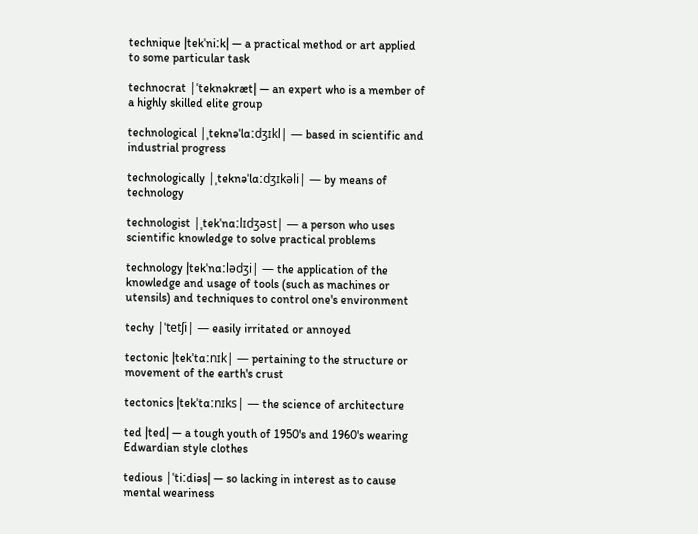technique |tekˈniːk| — a practical method or art applied to some particular task

technocrat |ˈteknəkræt| — an expert who is a member of a highly skilled elite group

technological |ˌteknəˈlɑːdʒɪkl| — based in scientific and industrial progress

technologically |ˌteknəˈlɑːdʒɪkəli| — by means of technology

technologist |ˌtekˈnɑːlɪdʒəst| — a person who uses scientific knowledge to solve practical problems

technology |tekˈnɑːlədʒi| — the application of the knowledge and usage of tools (such as machines or utensils) and techniques to control one's environment

techy |ˈtetʃi| — easily irritated or annoyed

tectonic |tekˈtɑːnɪk| — pertaining to the structure or movement of the earth's crust

tectonics |tekˈtɑːnɪks| — the science of architecture

ted |ted| — a tough youth of 1950's and 1960's wearing Edwardian style clothes

tedious |ˈtiːdiəs| — so lacking in interest as to cause mental weariness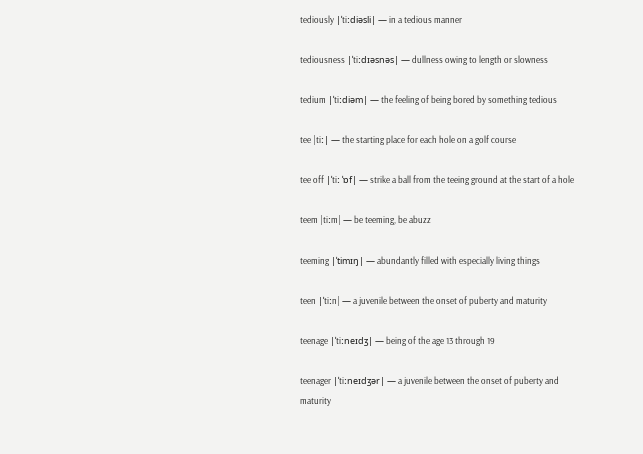tediously |ˈtiːdiəsli| — in a tedious manner

tediousness |ˈtiːdɪəsnəs| — dullness owing to length or slowness

tedium |ˈtiːdiəm| — the feeling of being bored by something tedious

tee |tiː| — the starting place for each hole on a golf course

tee off |ˈtiː ˈɒf| — strike a ball from the teeing ground at the start of a hole

teem |tiːm| — be teeming, be abuzz

teeming |ˈtimɪŋ| — abundantly filled with especially living things

teen |ˈtiːn| — a juvenile between the onset of puberty and maturity

teenage |ˈtiːneɪdʒ| — being of the age 13 through 19

teenager |ˈtiːneɪdʒər| — a juvenile between the onset of puberty and maturity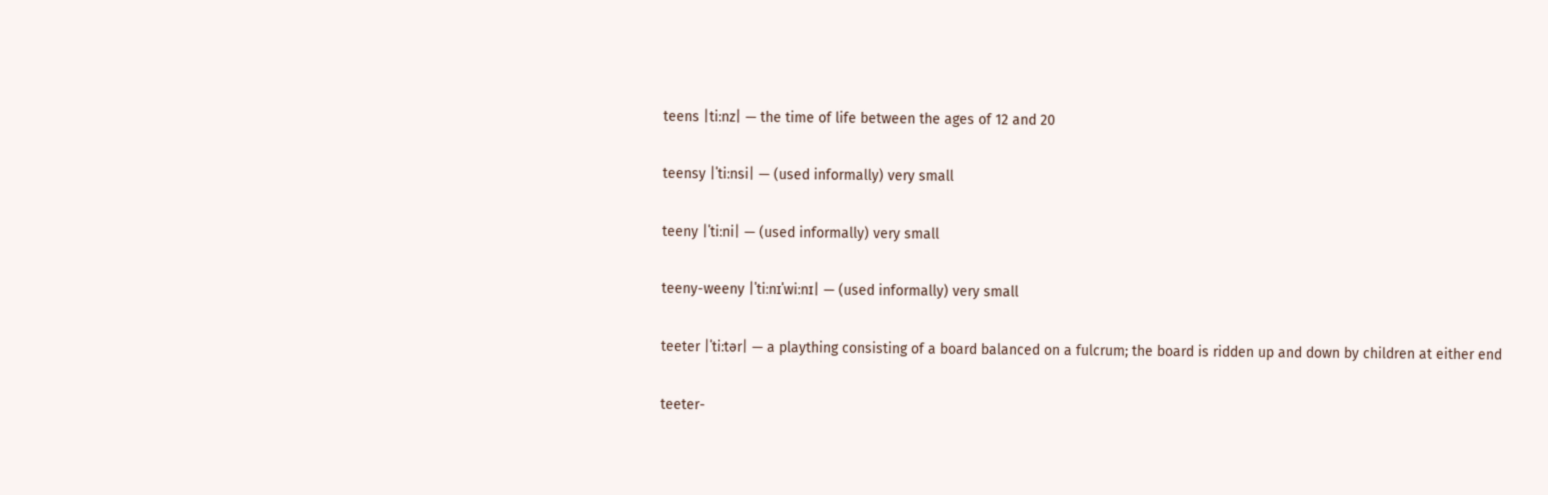teens |tiːnz| — the time of life between the ages of 12 and 20

teensy |ˈtiːnsi| — (used informally) very small

teeny |ˈtiːni| — (used informally) very small

teeny-weeny |ˈtiːnɪˈwiːnɪ| — (used informally) very small

teeter |ˈtiːtər| — a plaything consisting of a board balanced on a fulcrum; the board is ridden up and down by children at either end

teeter-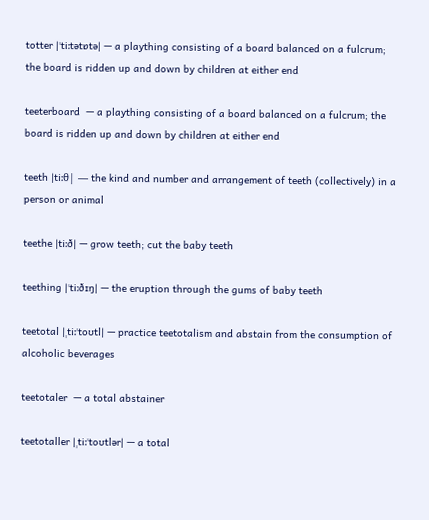totter |ˈtiːtətɒtə| — a plaything consisting of a board balanced on a fulcrum; the board is ridden up and down by children at either end

teeterboard  — a plaything consisting of a board balanced on a fulcrum; the board is ridden up and down by children at either end

teeth |tiːθ| — the kind and number and arrangement of teeth (collectively) in a person or animal

teethe |tiːð| — grow teeth; cut the baby teeth

teething |ˈtiːðɪŋ| — the eruption through the gums of baby teeth

teetotal |ˌtiːˈtoʊtl| — practice teetotalism and abstain from the consumption of alcoholic beverages

teetotaler  — a total abstainer

teetotaller |ˌtiːˈtoʊtlər| — a total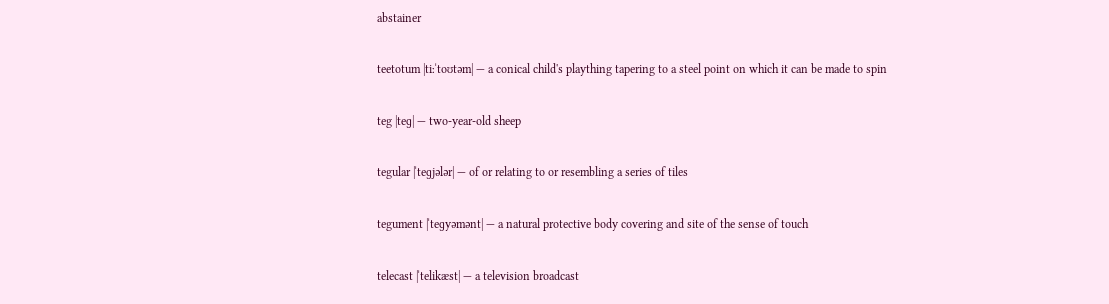abstainer

teetotum |tiːˈtoʊtəm| — a conical child's plaything tapering to a steel point on which it can be made to spin

teg |teɡ| — two-year-old sheep

tegular |ˈteɡjələr| — of or relating to or resembling a series of tiles

tegument |ˈteɡyəmənt| — a natural protective body covering and site of the sense of touch

telecast |ˈtelikæst| — a television broadcast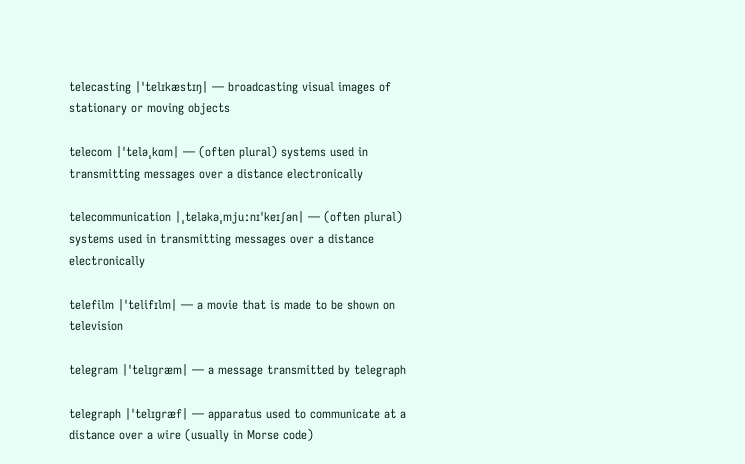telecasting |ˈtelɪkæstɪŋ| — broadcasting visual images of stationary or moving objects

telecom |ˈteləˌkɑm| — (often plural) systems used in transmitting messages over a distance electronically

telecommunication |ˌteləkəˌmjuːnɪˈkeɪʃən| — (often plural) systems used in transmitting messages over a distance electronically

telefilm |ˈtelifɪlm| — a movie that is made to be shown on television

telegram |ˈtelɪɡræm| — a message transmitted by telegraph

telegraph |ˈtelɪɡræf| — apparatus used to communicate at a distance over a wire (usually in Morse code)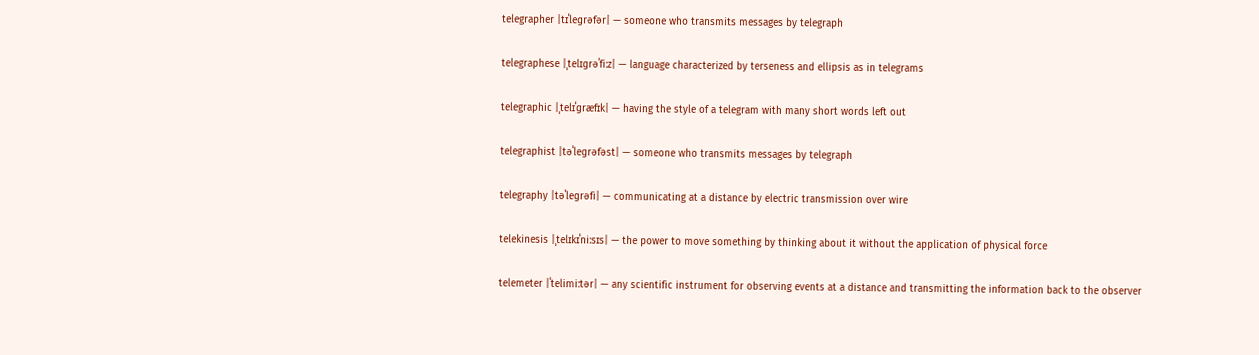telegrapher |tɪˈleɡrəfər| — someone who transmits messages by telegraph

telegraphese |ˌtelɪɡrəˈfiːz| — language characterized by terseness and ellipsis as in telegrams

telegraphic |ˌtelɪˈɡræfɪk| — having the style of a telegram with many short words left out

telegraphist |təˈleɡrəfəst| — someone who transmits messages by telegraph

telegraphy |təˈleɡrəfi| — communicating at a distance by electric transmission over wire

telekinesis |ˌtelɪkɪˈniːsɪs| — the power to move something by thinking about it without the application of physical force

telemeter |ˈtelimiːtər| — any scientific instrument for observing events at a distance and transmitting the information back to the observer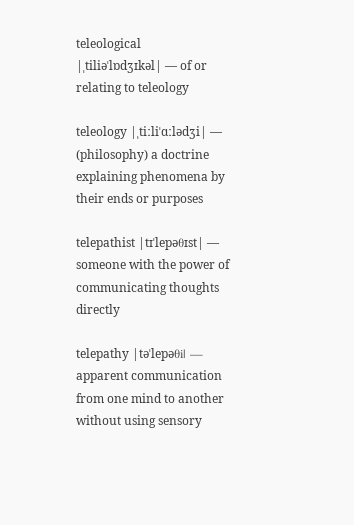teleological |ˌtiliəˈlɒdʒɪkəl| — of or relating to teleology

teleology |ˌtiːliˈɑːlədʒi| — (philosophy) a doctrine explaining phenomena by their ends or purposes

telepathist |tɪˈlepəθɪst| — someone with the power of communicating thoughts directly

telepathy |təˈlepəθi| — apparent communication from one mind to another without using sensory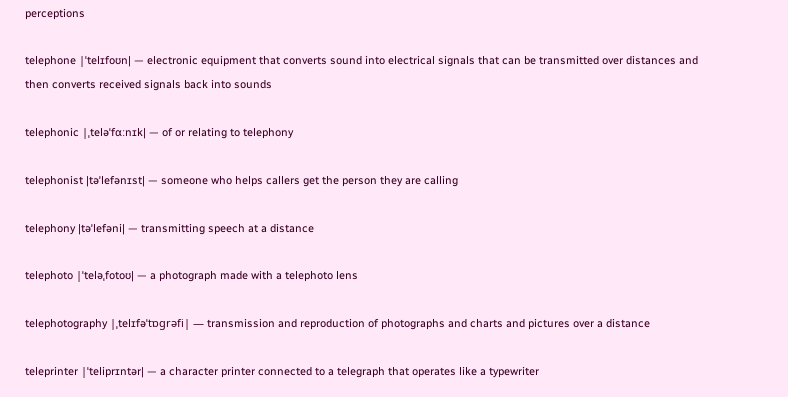perceptions

telephone |ˈtelɪfoʊn| — electronic equipment that converts sound into electrical signals that can be transmitted over distances and then converts received signals back into sounds

telephonic |ˌteləˈfɑːnɪk| — of or relating to telephony

telephonist |təˈlefənɪst| — someone who helps callers get the person they are calling

telephony |təˈlefəni| — transmitting speech at a distance

telephoto |ˈteləˌfotoʊ| — a photograph made with a telephoto lens

telephotography |ˌtelɪfəˈtɒɡrəfi| — transmission and reproduction of photographs and charts and pictures over a distance

teleprinter |ˈteliprɪntər| — a character printer connected to a telegraph that operates like a typewriter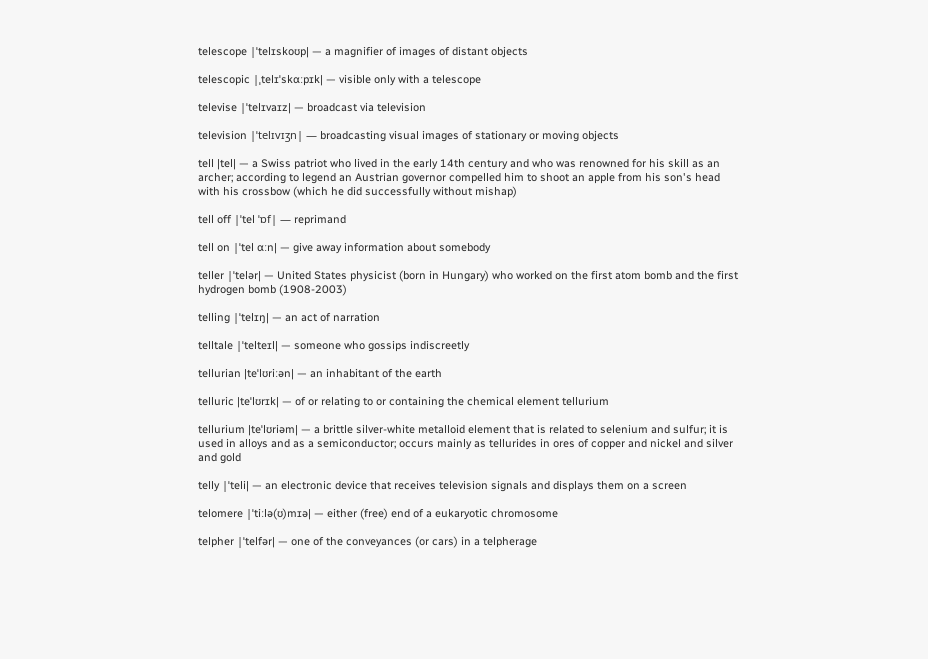telescope |ˈtelɪskoʊp| — a magnifier of images of distant objects

telescopic |ˌtelɪˈskɑːpɪk| — visible only with a telescope

televise |ˈtelɪvaɪz| — broadcast via television

television |ˈtelɪvɪʒn| — broadcasting visual images of stationary or moving objects

tell |tel| — a Swiss patriot who lived in the early 14th century and who was renowned for his skill as an archer; according to legend an Austrian governor compelled him to shoot an apple from his son's head with his crossbow (which he did successfully without mishap)

tell off |ˈtel ˈɒf| — reprimand

tell on |ˈtel ɑːn| — give away information about somebody

teller |ˈtelər| — United States physicist (born in Hungary) who worked on the first atom bomb and the first hydrogen bomb (1908-2003)

telling |ˈtelɪŋ| — an act of narration

telltale |ˈtelteɪl| — someone who gossips indiscreetly

tellurian |teˈlʊriːən| — an inhabitant of the earth

telluric |teˈlʊrɪk| — of or relating to or containing the chemical element tellurium

tellurium |teˈlʊriəm| — a brittle silver-white metalloid element that is related to selenium and sulfur; it is used in alloys and as a semiconductor; occurs mainly as tellurides in ores of copper and nickel and silver and gold

telly |ˈteli| — an electronic device that receives television signals and displays them on a screen

telomere |ˈtiːlə(ʊ)mɪə| — either (free) end of a eukaryotic chromosome

telpher |ˈtelfər| — one of the conveyances (or cars) in a telpherage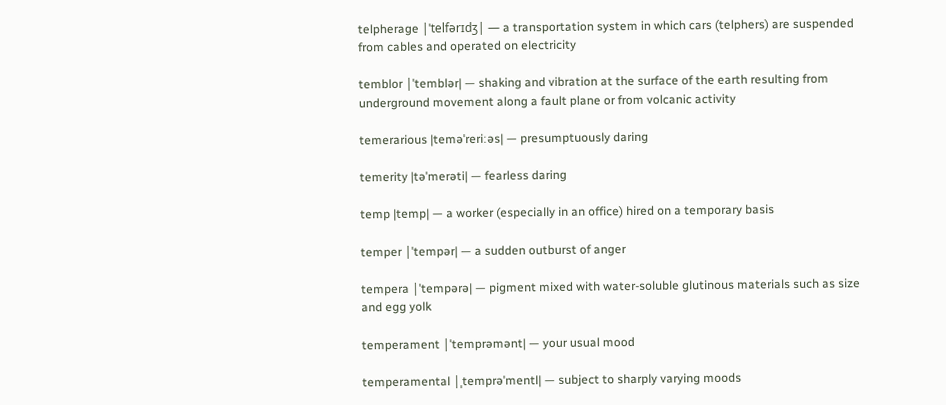telpherage |ˈtelfərɪdʒ| — a transportation system in which cars (telphers) are suspended from cables and operated on electricity

temblor |ˈtemblər| — shaking and vibration at the surface of the earth resulting from underground movement along a fault plane or from volcanic activity

temerarious |teməˈreriːəs| — presumptuously daring

temerity |təˈmerəti| — fearless daring

temp |temp| — a worker (especially in an office) hired on a temporary basis

temper |ˈtempər| — a sudden outburst of anger

tempera |ˈtempərə| — pigment mixed with water-soluble glutinous materials such as size and egg yolk

temperament |ˈtemprəmənt| — your usual mood

temperamental |ˌtemprəˈmentl| — subject to sharply varying moods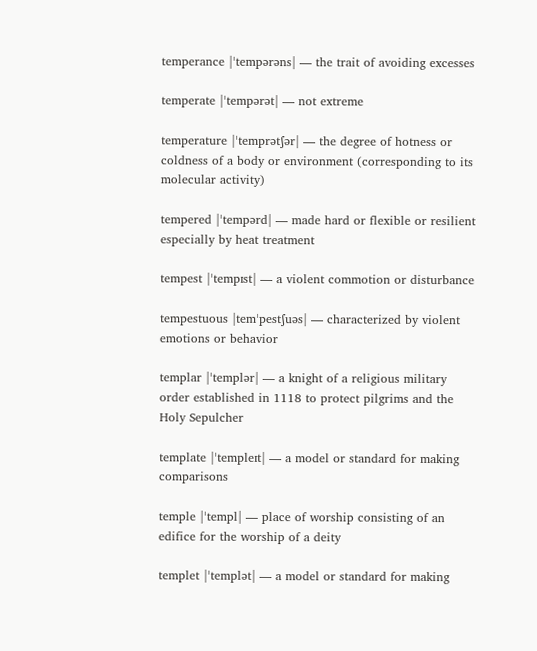temperance |ˈtempərəns| — the trait of avoiding excesses

temperate |ˈtempərət| — not extreme

temperature |ˈtemprətʃər| — the degree of hotness or coldness of a body or environment (corresponding to its molecular activity)

tempered |ˈtempərd| — made hard or flexible or resilient especially by heat treatment

tempest |ˈtempɪst| — a violent commotion or disturbance

tempestuous |temˈpestʃuəs| — characterized by violent emotions or behavior

templar |ˈtemplər| — a knight of a religious military order established in 1118 to protect pilgrims and the Holy Sepulcher

template |ˈtempleɪt| — a model or standard for making comparisons

temple |ˈtempl| — place of worship consisting of an edifice for the worship of a deity

templet |ˈtemplət| — a model or standard for making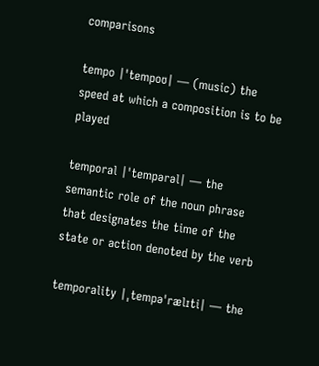comparisons

tempo |ˈtempoʊ| — (music) the speed at which a composition is to be played

temporal |ˈtempərəl| — the semantic role of the noun phrase that designates the time of the state or action denoted by the verb

temporality |ˌtempəˈrælɪti| — the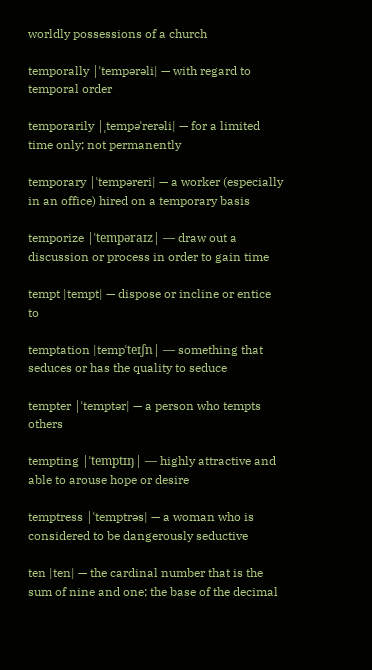worldly possessions of a church

temporally |ˈtempərəli| — with regard to temporal order

temporarily |ˌtempəˈrerəli| — for a limited time only; not permanently

temporary |ˈtempəreri| — a worker (especially in an office) hired on a temporary basis

temporize |ˈtempəraɪz| — draw out a discussion or process in order to gain time

tempt |tempt| — dispose or incline or entice to

temptation |tempˈteɪʃn| — something that seduces or has the quality to seduce

tempter |ˈtemptər| — a person who tempts others

tempting |ˈtemptɪŋ| — highly attractive and able to arouse hope or desire

temptress |ˈtemptrəs| — a woman who is considered to be dangerously seductive

ten |ten| — the cardinal number that is the sum of nine and one; the base of the decimal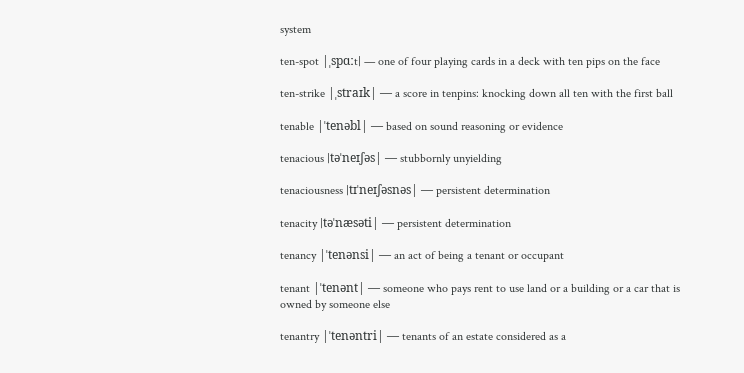system

ten-spot |ˌspɑːt| — one of four playing cards in a deck with ten pips on the face

ten-strike |ˌstraɪk| — a score in tenpins: knocking down all ten with the first ball

tenable |ˈtenəbl| — based on sound reasoning or evidence

tenacious |təˈneɪʃəs| — stubbornly unyielding

tenaciousness |tɪˈneɪʃəsnəs| — persistent determination

tenacity |təˈnæsəti| — persistent determination

tenancy |ˈtenənsi| — an act of being a tenant or occupant

tenant |ˈtenənt| — someone who pays rent to use land or a building or a car that is owned by someone else

tenantry |ˈtenəntri| — tenants of an estate considered as a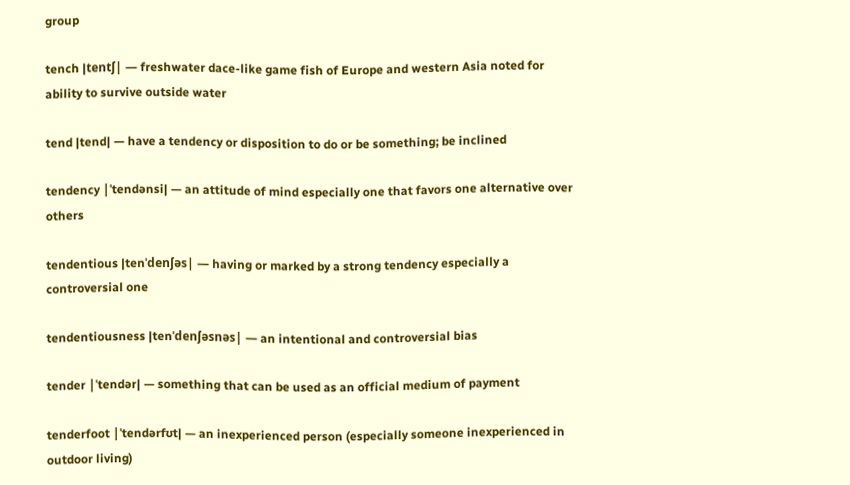group

tench |tentʃ| — freshwater dace-like game fish of Europe and western Asia noted for ability to survive outside water

tend |tend| — have a tendency or disposition to do or be something; be inclined

tendency |ˈtendənsi| — an attitude of mind especially one that favors one alternative over others

tendentious |tenˈdenʃəs| — having or marked by a strong tendency especially a controversial one

tendentiousness |tenˈdenʃəsnəs| — an intentional and controversial bias

tender |ˈtendər| — something that can be used as an official medium of payment

tenderfoot |ˈtendərfʊt| — an inexperienced person (especially someone inexperienced in outdoor living)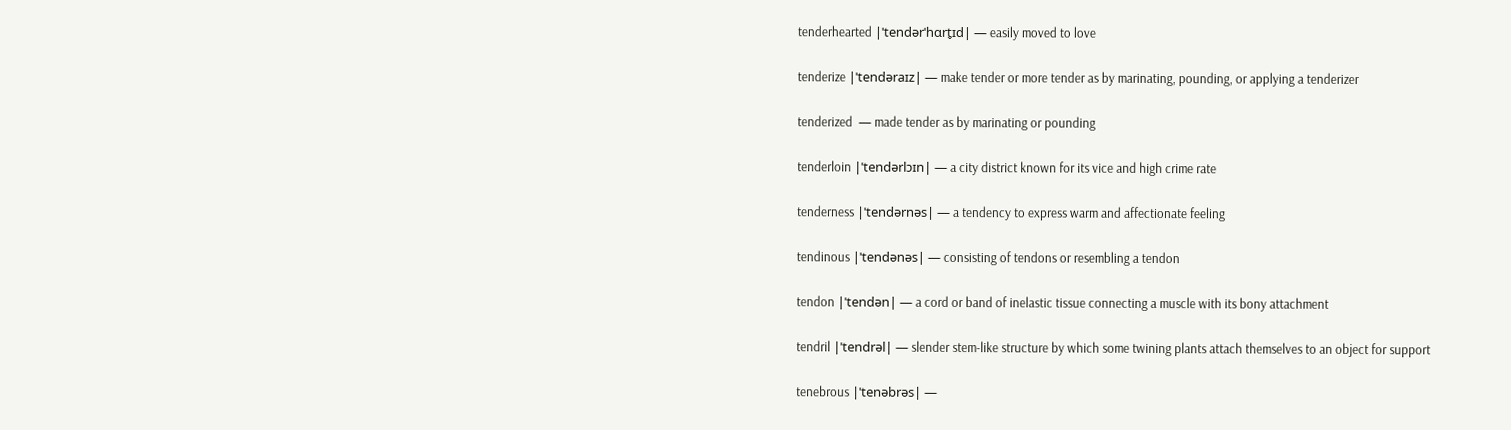tenderhearted |ˈtendərˈhɑrt̬ɪd| — easily moved to love

tenderize |ˈtendəraɪz| — make tender or more tender as by marinating, pounding, or applying a tenderizer

tenderized  — made tender as by marinating or pounding

tenderloin |ˈtendərlɔɪn| — a city district known for its vice and high crime rate

tenderness |ˈtendərnəs| — a tendency to express warm and affectionate feeling

tendinous |ˈtendənəs| — consisting of tendons or resembling a tendon

tendon |ˈtendən| — a cord or band of inelastic tissue connecting a muscle with its bony attachment

tendril |ˈtendrəl| — slender stem-like structure by which some twining plants attach themselves to an object for support

tenebrous |ˈtenəbrəs| —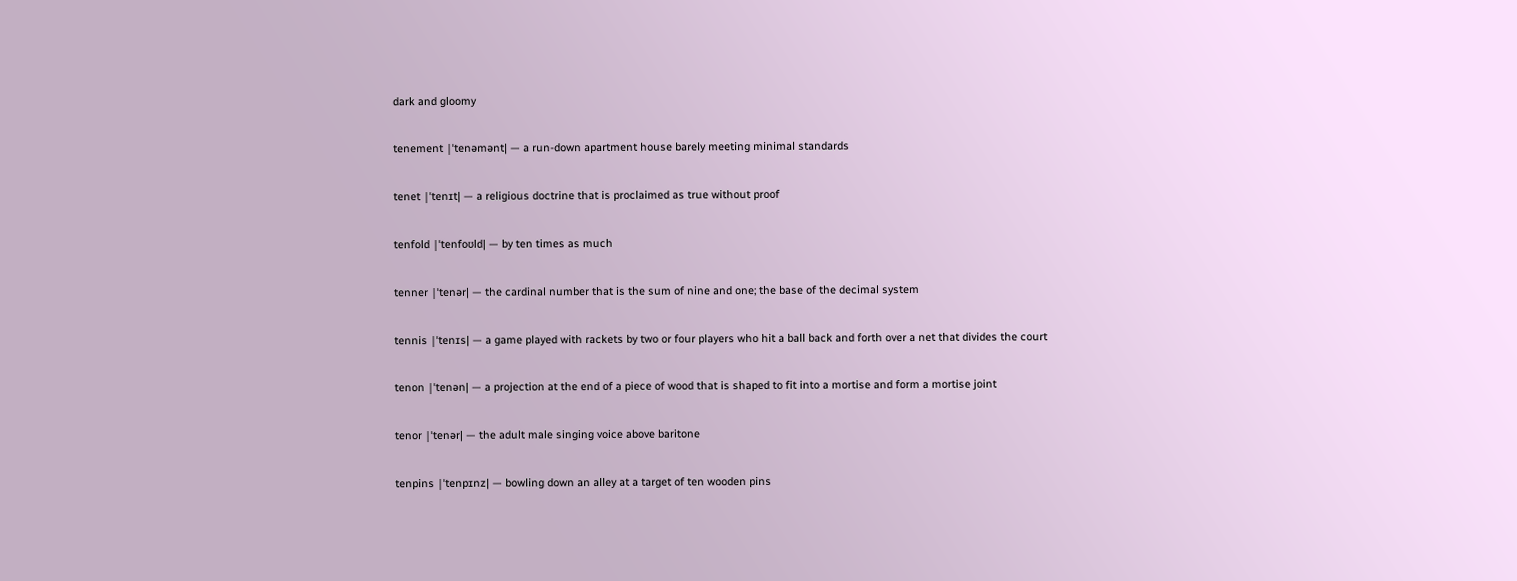dark and gloomy

tenement |ˈtenəmənt| — a run-down apartment house barely meeting minimal standards

tenet |ˈtenɪt| — a religious doctrine that is proclaimed as true without proof

tenfold |ˈtenfoʊld| — by ten times as much

tenner |ˈtenər| — the cardinal number that is the sum of nine and one; the base of the decimal system

tennis |ˈtenɪs| — a game played with rackets by two or four players who hit a ball back and forth over a net that divides the court

tenon |ˈtenən| — a projection at the end of a piece of wood that is shaped to fit into a mortise and form a mortise joint

tenor |ˈtenər| — the adult male singing voice above baritone

tenpins |ˈtenpɪnz| — bowling down an alley at a target of ten wooden pins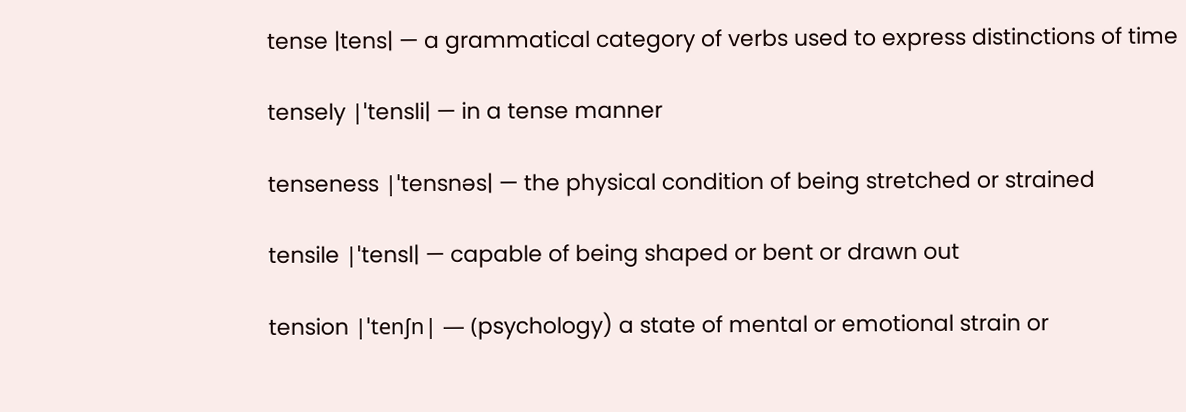tense |tens| — a grammatical category of verbs used to express distinctions of time

tensely |ˈtensli| — in a tense manner

tenseness |ˈtensnəs| — the physical condition of being stretched or strained

tensile |ˈtensl| — capable of being shaped or bent or drawn out

tension |ˈtenʃn| — (psychology) a state of mental or emotional strain or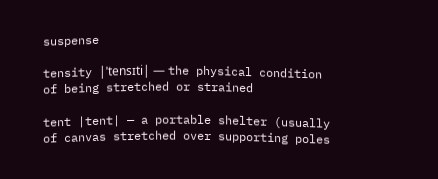suspense

tensity |ˈtensɪti| — the physical condition of being stretched or strained

tent |tent| — a portable shelter (usually of canvas stretched over supporting poles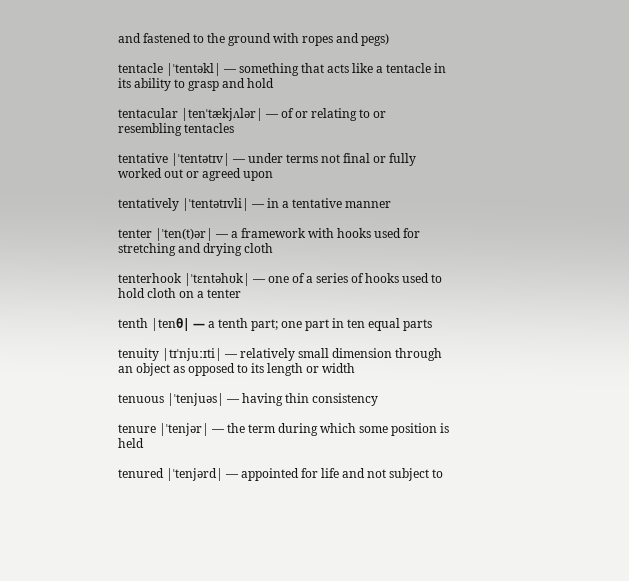and fastened to the ground with ropes and pegs)

tentacle |ˈtentəkl| — something that acts like a tentacle in its ability to grasp and hold

tentacular |tenˈtækjʌlər| — of or relating to or resembling tentacles

tentative |ˈtentətɪv| — under terms not final or fully worked out or agreed upon

tentatively |ˈtentətɪvli| — in a tentative manner

tenter |ˈten(t)ər| — a framework with hooks used for stretching and drying cloth

tenterhook |ˈtɛntəhʊk| — one of a series of hooks used to hold cloth on a tenter

tenth |tenθ| — a tenth part; one part in ten equal parts

tenuity |tɪˈnjuːɪti| — relatively small dimension through an object as opposed to its length or width

tenuous |ˈtenjuəs| — having thin consistency

tenure |ˈtenjər| — the term during which some position is held

tenured |ˈtenjərd| — appointed for life and not subject to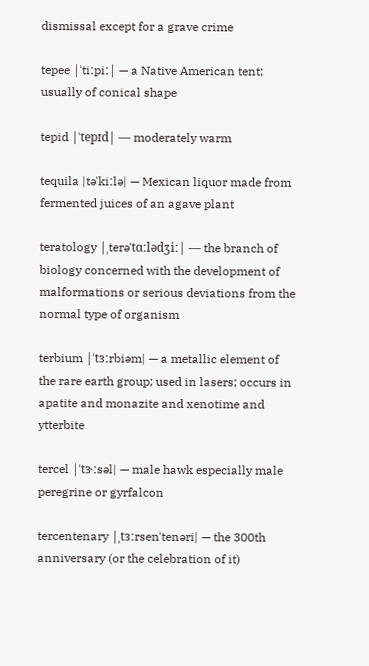dismissal except for a grave crime

tepee |ˈtiːpiː| — a Native American tent; usually of conical shape

tepid |ˈtepɪd| — moderately warm

tequila |təˈkiːlə| — Mexican liquor made from fermented juices of an agave plant

teratology |ˌterəˈtɑːlədʒiː| — the branch of biology concerned with the development of malformations or serious deviations from the normal type of organism

terbium |ˈtɜːrbiəm| — a metallic element of the rare earth group; used in lasers; occurs in apatite and monazite and xenotime and ytterbite

tercel |ˈtɝːsəl| — male hawk especially male peregrine or gyrfalcon

tercentenary |ˌtɜːrsenˈtenəri| — the 300th anniversary (or the celebration of it)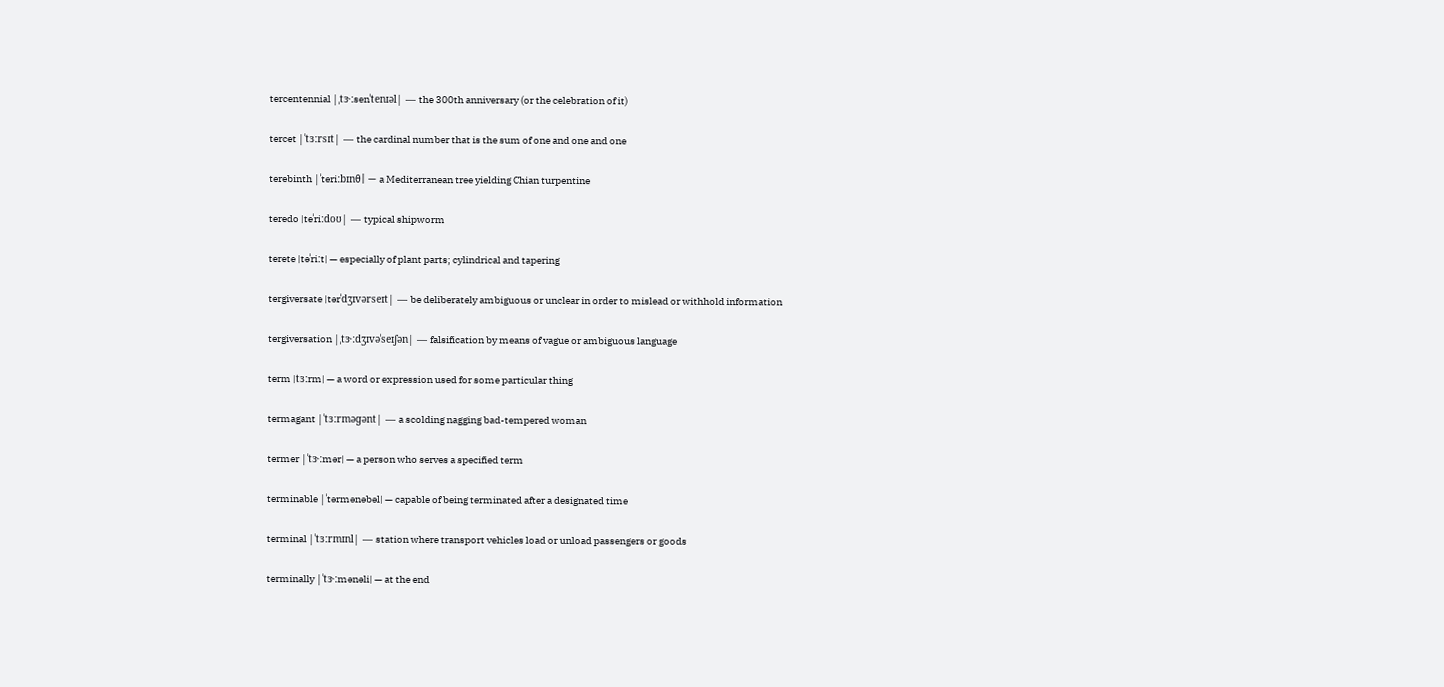tercentennial |ˌtɝːsenˈtenɪəl| — the 300th anniversary (or the celebration of it)

tercet |ˈtɜːrsɪt| — the cardinal number that is the sum of one and one and one

terebinth |ˈteriːbɪnθ| — a Mediterranean tree yielding Chian turpentine

teredo |teˈriːdoʊ| — typical shipworm

terete |təˈriːt| — especially of plant parts; cylindrical and tapering

tergiversate |tərˈdʒɪvərseɪt| — be deliberately ambiguous or unclear in order to mislead or withhold information

tergiversation |ˌtɝːdʒɪvəˈseɪʃən| — falsification by means of vague or ambiguous language

term |tɜːrm| — a word or expression used for some particular thing

termagant |ˈtɜːrməɡənt| — a scolding nagging bad-tempered woman

termer |ˈtɝːmər| — a person who serves a specified term

terminable |ˈtərmənəbəl| — capable of being terminated after a designated time

terminal |ˈtɜːrmɪnl| — station where transport vehicles load or unload passengers or goods

terminally |ˈtɝːmənəli| — at the end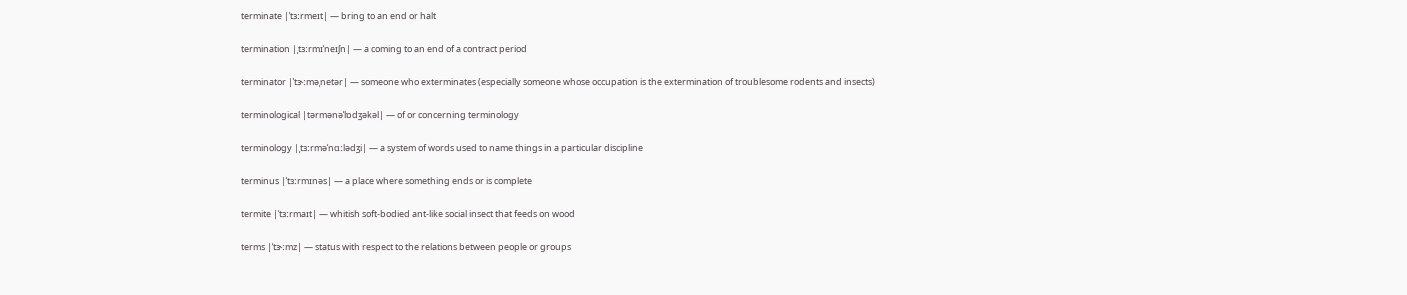terminate |ˈtɜːrmeɪt| — bring to an end or halt

termination |ˌtɜːrmɪˈneɪʃn| — a coming to an end of a contract period

terminator |ˈtɝːməˌnetər| — someone who exterminates (especially someone whose occupation is the extermination of troublesome rodents and insects)

terminological |tərmənəˈlɒdʒəkəl| — of or concerning terminology

terminology |ˌtɜːrməˈnɑːlədʒi| — a system of words used to name things in a particular discipline

terminus |ˈtɜːrmɪnəs| — a place where something ends or is complete

termite |ˈtɜːrmaɪt| — whitish soft-bodied ant-like social insect that feeds on wood

terms |ˈtɝːmz| — status with respect to the relations between people or groups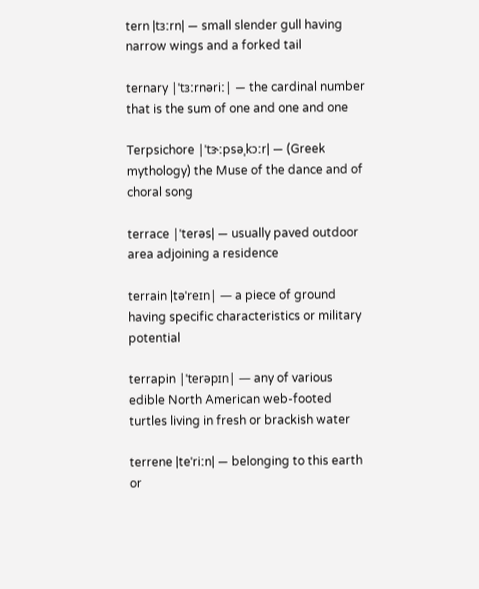tern |tɜːrn| — small slender gull having narrow wings and a forked tail

ternary |ˈtɜːrnəriː| — the cardinal number that is the sum of one and one and one

Terpsichore |ˈtɝːpsəˌkɔːr| — (Greek mythology) the Muse of the dance and of choral song

terrace |ˈterəs| — usually paved outdoor area adjoining a residence

terrain |təˈreɪn| — a piece of ground having specific characteristics or military potential

terrapin |ˈterəpɪn| — any of various edible North American web-footed turtles living in fresh or brackish water

terrene |teˈriːn| — belonging to this earth or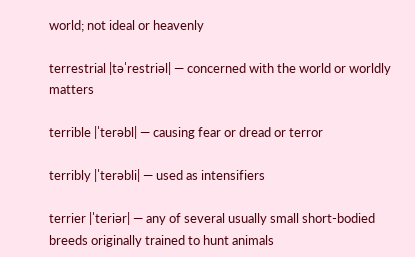world; not ideal or heavenly

terrestrial |təˈrestriəl| — concerned with the world or worldly matters

terrible |ˈterəbl| — causing fear or dread or terror

terribly |ˈterəbli| — used as intensifiers

terrier |ˈteriər| — any of several usually small short-bodied breeds originally trained to hunt animals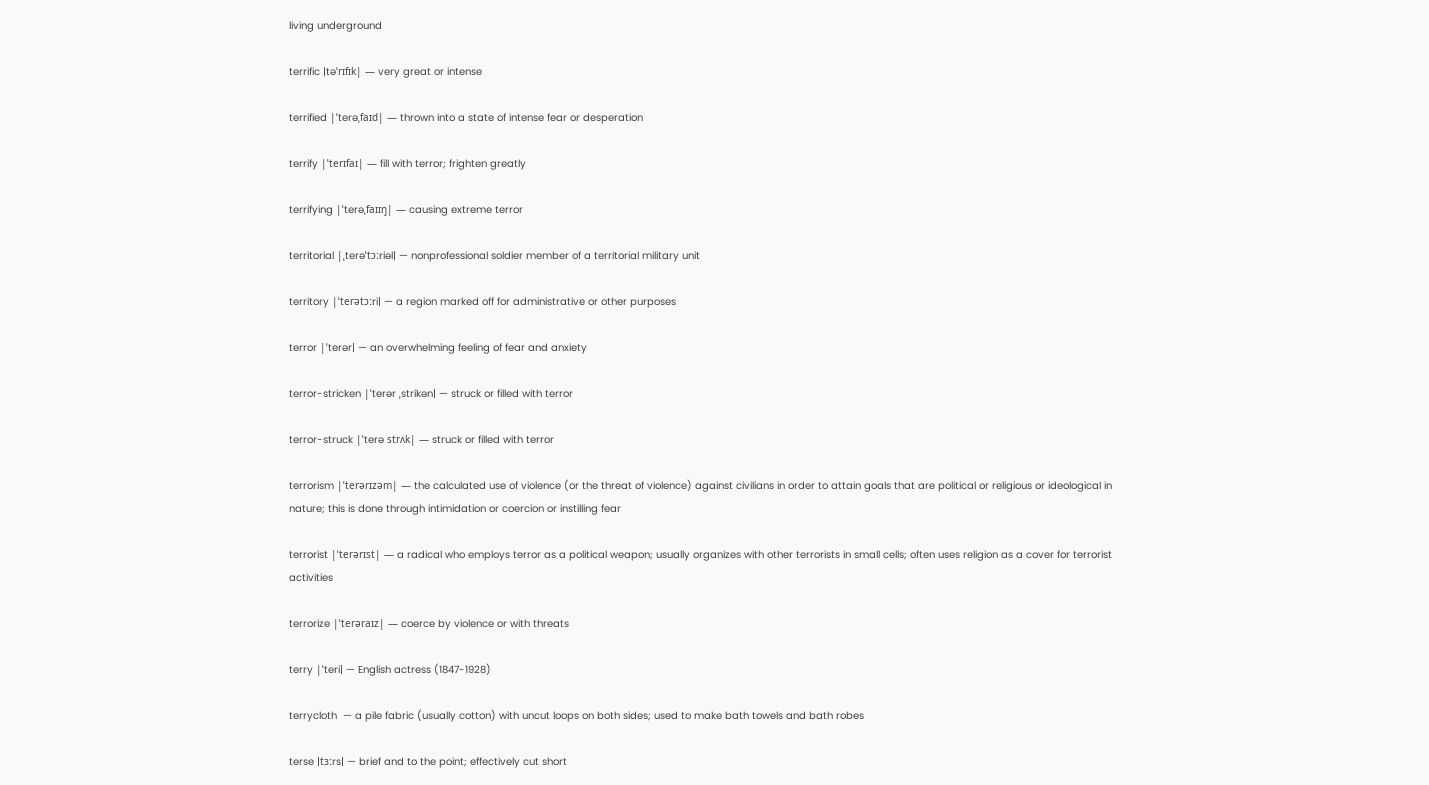living underground

terrific |təˈrɪfɪk| — very great or intense

terrified |ˈterəˌfaɪd| — thrown into a state of intense fear or desperation

terrify |ˈterɪfaɪ| — fill with terror; frighten greatly

terrifying |ˈterəˌfaɪɪŋ| — causing extreme terror

territorial |ˌterəˈtɔːriəl| — nonprofessional soldier member of a territorial military unit

territory |ˈterətɔːri| — a region marked off for administrative or other purposes

terror |ˈterər| — an overwhelming feeling of fear and anxiety

terror-stricken |ˈterər ˌstrikən| — struck or filled with terror

terror-struck |ˈterə strʌk| — struck or filled with terror

terrorism |ˈterərɪzəm| — the calculated use of violence (or the threat of violence) against civilians in order to attain goals that are political or religious or ideological in nature; this is done through intimidation or coercion or instilling fear

terrorist |ˈterərɪst| — a radical who employs terror as a political weapon; usually organizes with other terrorists in small cells; often uses religion as a cover for terrorist activities

terrorize |ˈterəraɪz| — coerce by violence or with threats

terry |ˈteri| — English actress (1847-1928)

terrycloth  — a pile fabric (usually cotton) with uncut loops on both sides; used to make bath towels and bath robes

terse |tɜːrs| — brief and to the point; effectively cut short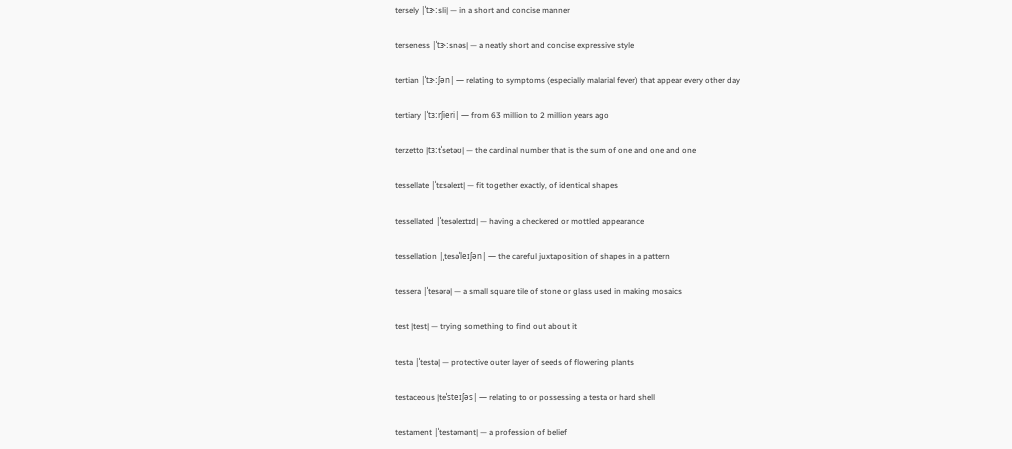tersely |ˈtɝːsli| — in a short and concise manner

terseness |ˈtɝːsnəs| — a neatly short and concise expressive style

tertian |ˈtɝːʃən| — relating to symptoms (especially malarial fever) that appear every other day

tertiary |ˈtɜːrʃieri| — from 63 million to 2 million years ago

terzetto |tɜːtˈsetəʊ| — the cardinal number that is the sum of one and one and one

tessellate |ˈtɛsəleɪt| — fit together exactly, of identical shapes

tessellated |ˈtesəleɪtɪd| — having a checkered or mottled appearance

tessellation |ˌtesəˈleɪʃən| — the careful juxtaposition of shapes in a pattern

tessera |ˈtesərə| — a small square tile of stone or glass used in making mosaics

test |test| — trying something to find out about it

testa |ˈtestə| — protective outer layer of seeds of flowering plants

testaceous |teˈsteɪʃəs| — relating to or possessing a testa or hard shell

testament |ˈtestəmənt| — a profession of belief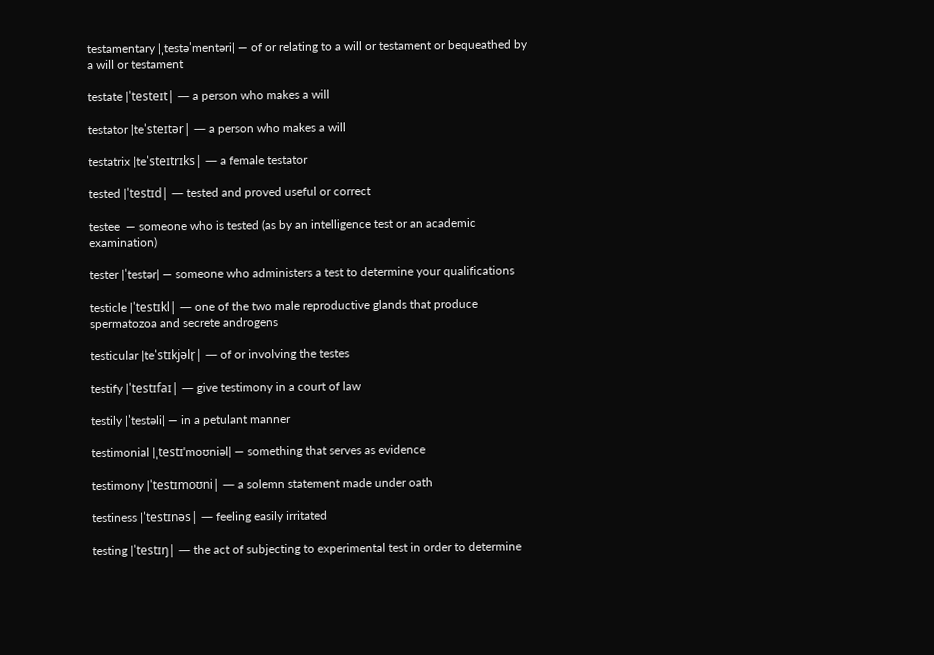testamentary |ˌtestəˈmentəri| — of or relating to a will or testament or bequeathed by a will or testament

testate |ˈtesteɪt| — a person who makes a will

testator |teˈsteɪtər| — a person who makes a will

testatrix |teˈsteɪtrɪks| — a female testator

tested |ˈtestɪd| — tested and proved useful or correct

testee  — someone who is tested (as by an intelligence test or an academic examination)

tester |ˈtestər| — someone who administers a test to determine your qualifications

testicle |ˈtestɪkl| — one of the two male reproductive glands that produce spermatozoa and secrete androgens

testicular |teˈstɪkjəlr̩| — of or involving the testes

testify |ˈtestɪfaɪ| — give testimony in a court of law

testily |ˈtestəli| — in a petulant manner

testimonial |ˌtestɪˈmoʊniəl| — something that serves as evidence

testimony |ˈtestɪmoʊni| — a solemn statement made under oath

testiness |ˈtestɪnəs| — feeling easily irritated

testing |ˈtestɪŋ| — the act of subjecting to experimental test in order to determine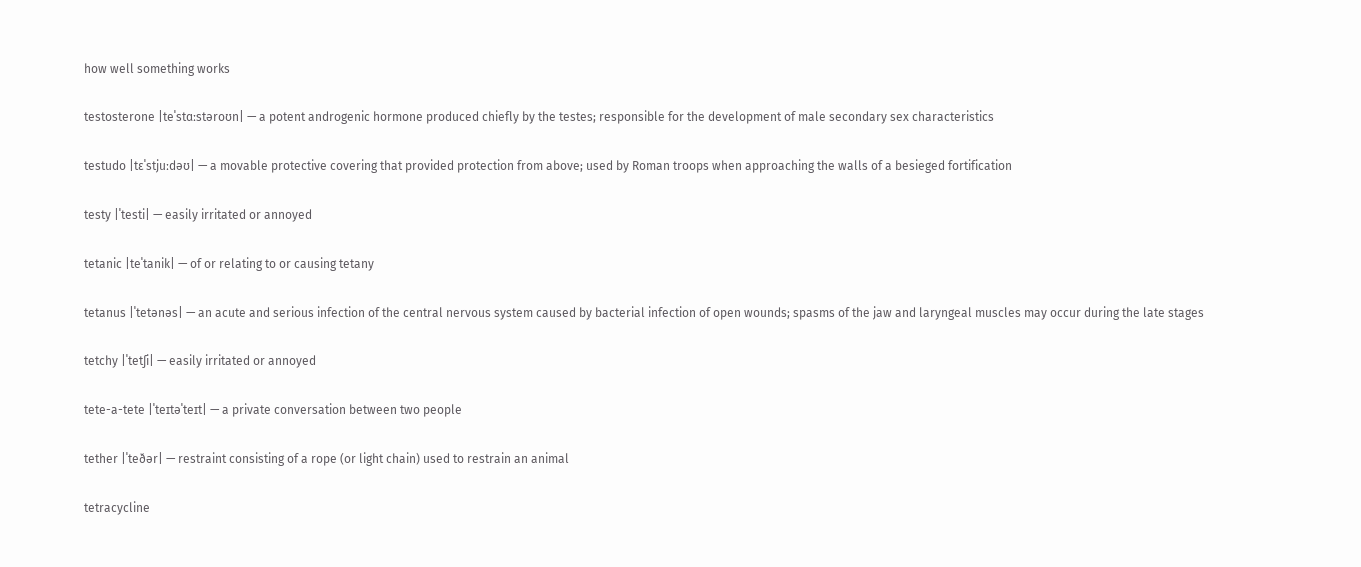how well something works

testosterone |teˈstɑːstəroʊn| — a potent androgenic hormone produced chiefly by the testes; responsible for the development of male secondary sex characteristics

testudo |tɛˈstjuːdəʊ| — a movable protective covering that provided protection from above; used by Roman troops when approaching the walls of a besieged fortification

testy |ˈtesti| — easily irritated or annoyed

tetanic |teˈtanik| — of or relating to or causing tetany

tetanus |ˈtetənəs| — an acute and serious infection of the central nervous system caused by bacterial infection of open wounds; spasms of the jaw and laryngeal muscles may occur during the late stages

tetchy |ˈtetʃi| — easily irritated or annoyed

tete-a-tete |ˈteɪtəˈteɪt| — a private conversation between two people

tether |ˈteðər| — restraint consisting of a rope (or light chain) used to restrain an animal

tetracycline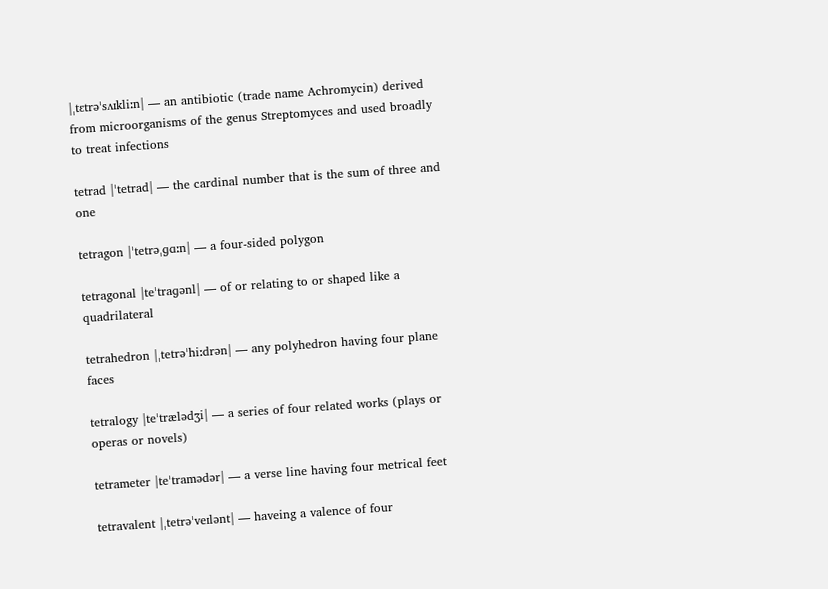|ˌtɛtrəˈsʌɪkliːn| — an antibiotic (trade name Achromycin) derived from microorganisms of the genus Streptomyces and used broadly to treat infections

tetrad |ˈtetrad| — the cardinal number that is the sum of three and one

tetragon |ˈtetrəˌɡɑːn| — a four-sided polygon

tetragonal |teˈtraɡənl| — of or relating to or shaped like a quadrilateral

tetrahedron |ˌtetrəˈhiːdrən| — any polyhedron having four plane faces

tetralogy |teˈtrælədʒi| — a series of four related works (plays or operas or novels)

tetrameter |teˈtramədər| — a verse line having four metrical feet

tetravalent |ˌtetrəˈveɪlənt| — haveing a valence of four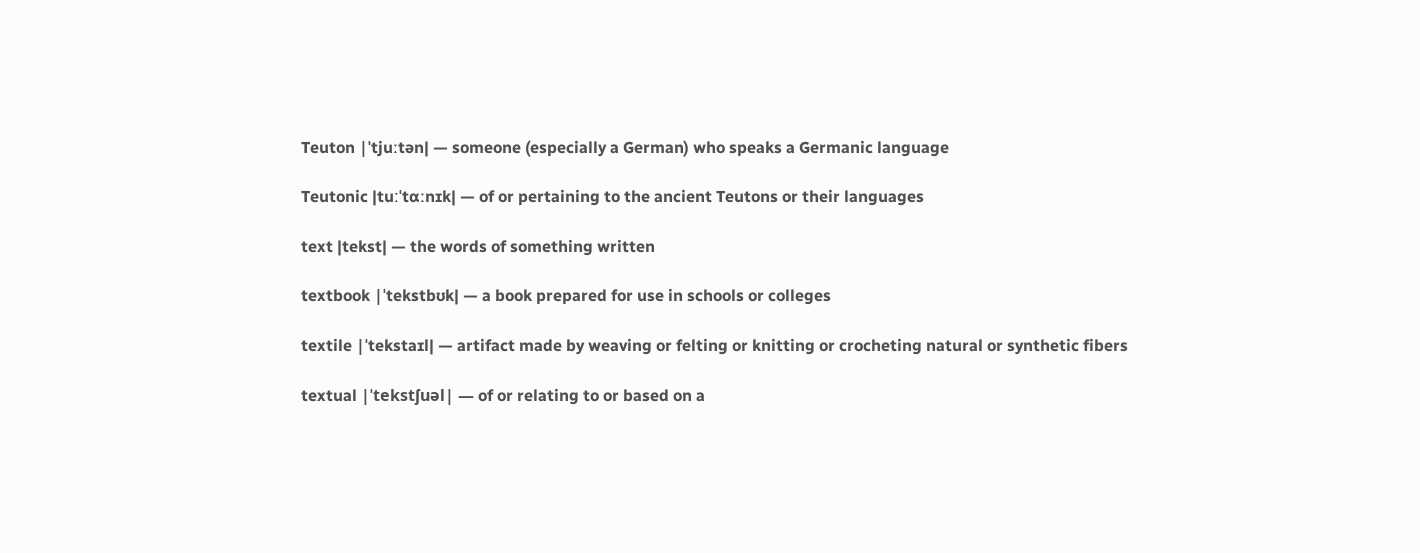Teuton |ˈtjuːtən| — someone (especially a German) who speaks a Germanic language

Teutonic |tuːˈtɑːnɪk| — of or pertaining to the ancient Teutons or their languages

text |tekst| — the words of something written

textbook |ˈtekstbʊk| — a book prepared for use in schools or colleges

textile |ˈtekstaɪl| — artifact made by weaving or felting or knitting or crocheting natural or synthetic fibers

textual |ˈtekstʃuəl| — of or relating to or based on a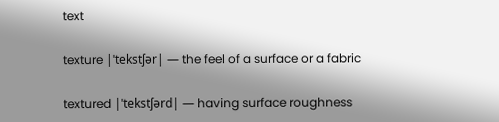text

texture |ˈtekstʃər| — the feel of a surface or a fabric

textured |ˈtekstʃərd| — having surface roughness